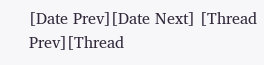[Date Prev][Date Next] [Thread Prev][Thread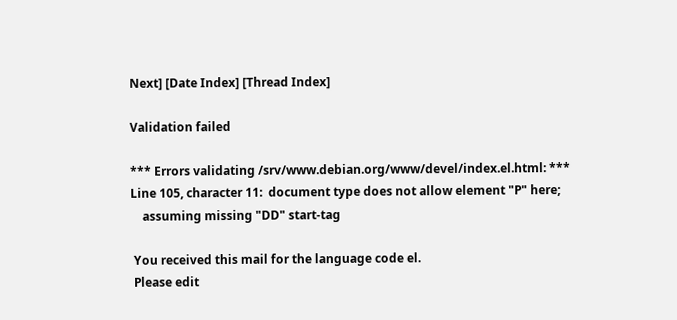Next] [Date Index] [Thread Index]

Validation failed

*** Errors validating /srv/www.debian.org/www/devel/index.el.html: ***
Line 105, character 11:  document type does not allow element "P" here;
    assuming missing "DD" start-tag

 You received this mail for the language code el.
 Please edit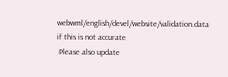webwml/english/devel/website/validation.data if this is not accurate
 Please also update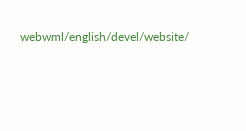webwml/english/devel/website/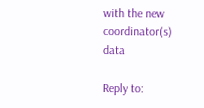with the new coordinator(s) data

Reply to: